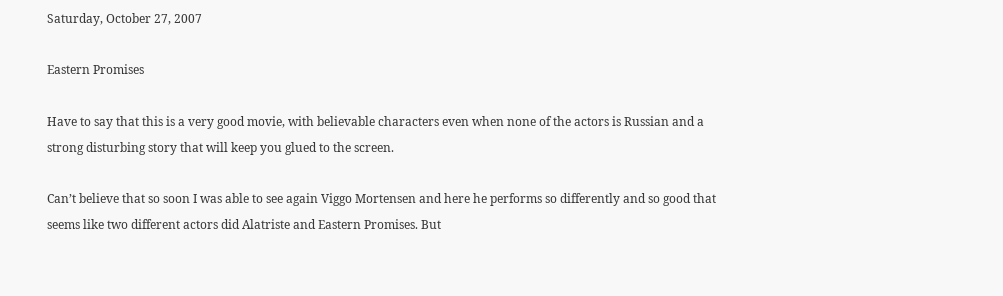Saturday, October 27, 2007

Eastern Promises

Have to say that this is a very good movie, with believable characters even when none of the actors is Russian and a strong disturbing story that will keep you glued to the screen.

Can’t believe that so soon I was able to see again Viggo Mortensen and here he performs so differently and so good that seems like two different actors did Alatriste and Eastern Promises. But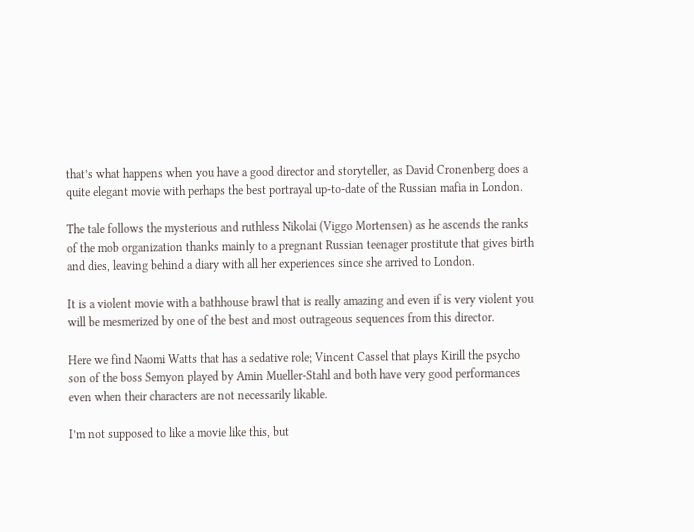that’s what happens when you have a good director and storyteller, as David Cronenberg does a quite elegant movie with perhaps the best portrayal up-to-date of the Russian mafia in London.

The tale follows the mysterious and ruthless Nikolai (Viggo Mortensen) as he ascends the ranks of the mob organization thanks mainly to a pregnant Russian teenager prostitute that gives birth and dies, leaving behind a diary with all her experiences since she arrived to London.

It is a violent movie with a bathhouse brawl that is really amazing and even if is very violent you will be mesmerized by one of the best and most outrageous sequences from this director.

Here we find Naomi Watts that has a sedative role; Vincent Cassel that plays Kirill the psycho son of the boss Semyon played by Amin Mueller-Stahl and both have very good performances even when their characters are not necessarily likable.

I’m not supposed to like a movie like this, but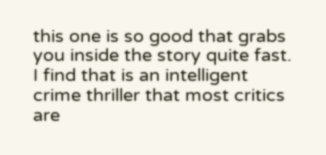this one is so good that grabs you inside the story quite fast. I find that is an intelligent crime thriller that most critics are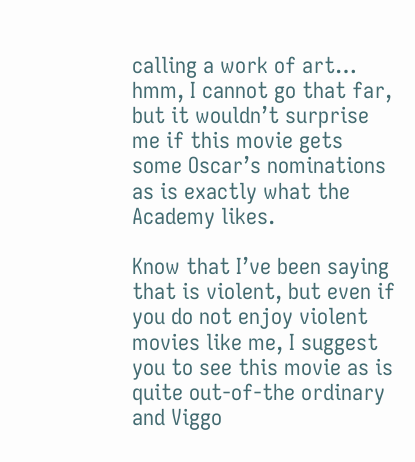calling a work of art… hmm, I cannot go that far, but it wouldn’t surprise me if this movie gets some Oscar’s nominations as is exactly what the Academy likes.

Know that I’ve been saying that is violent, but even if you do not enjoy violent movies like me, I suggest you to see this movie as is quite out-of-the ordinary and Viggo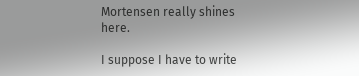Mortensen really shines here.

I suppose I have to write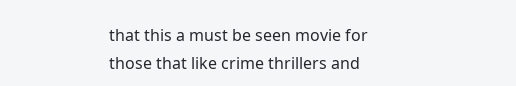that this a must be seen movie for those that like crime thrillers and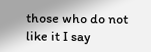those who do not like it I say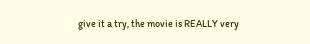give it a try, the movie is REALLY very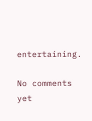entertaining.

No comments yet